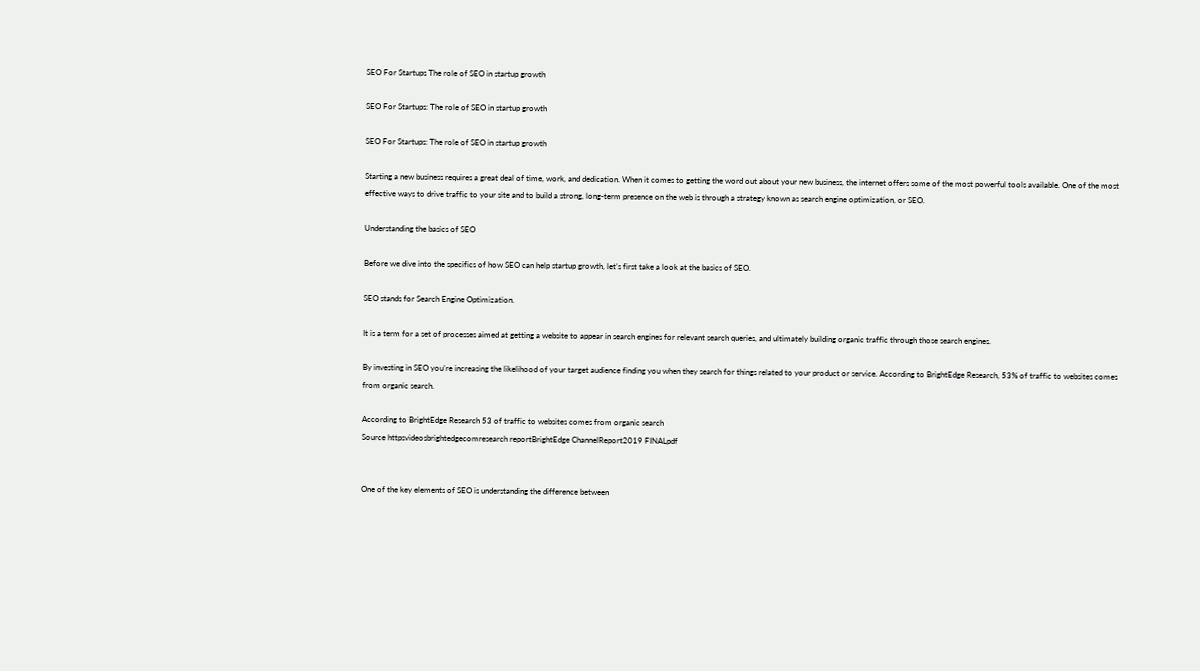SEO For Startups The role of SEO in startup growth

SEO For Startups: The role of SEO in startup growth

SEO For Startups: The role of SEO in startup growth

Starting a new business requires a great deal of time, work, and dedication. When it comes to getting the word out about your new business, the internet offers some of the most powerful tools available. One of the most effective ways to drive traffic to your site and to build a strong, long-term presence on the web is through a strategy known as search engine optimization, or SEO.

Understanding the basics of SEO

Before we dive into the specifics of how SEO can help startup growth, let’s first take a look at the basics of SEO.

SEO stands for Search Engine Optimization.

It is a term for a set of processes aimed at getting a website to appear in search engines for relevant search queries, and ultimately building organic traffic through those search engines.

By investing in SEO you’re increasing the likelihood of your target audience finding you when they search for things related to your product or service. According to BrightEdge Research, 53% of traffic to websites comes from organic search.

According to BrightEdge Research 53 of traffic to websites comes from organic search
Source httpsvideosbrightedgecomresearch reportBrightEdge ChannelReport2019 FINALpdf


One of the key elements of SEO is understanding the difference between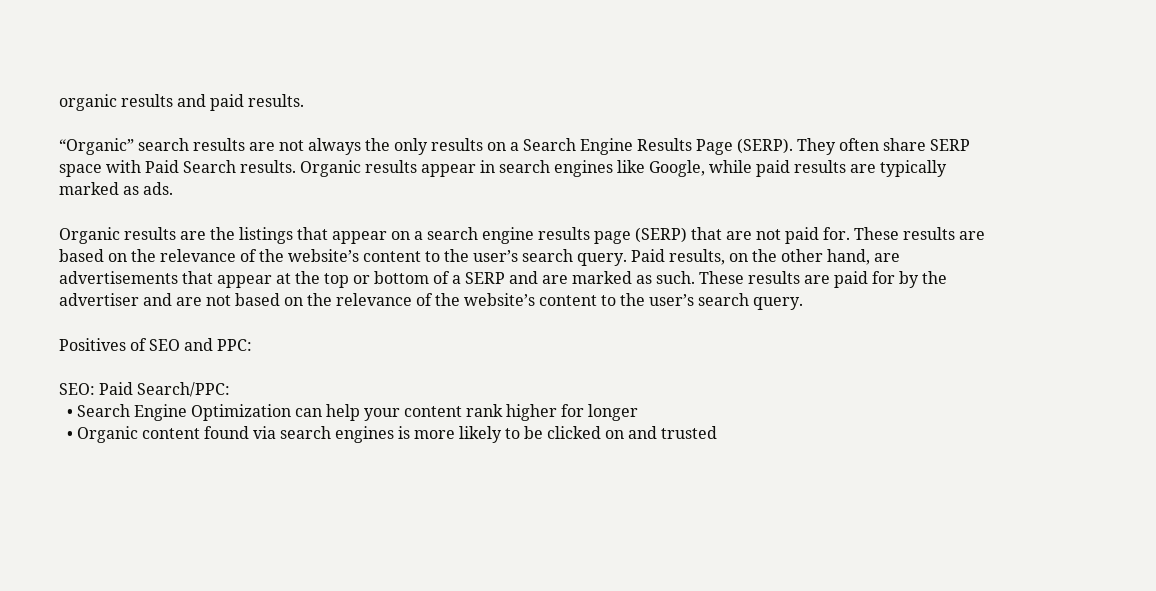organic results and paid results.

“Organic” search results are not always the only results on a Search Engine Results Page (SERP). They often share SERP space with Paid Search results. Organic results appear in search engines like Google, while paid results are typically marked as ads.

Organic results are the listings that appear on a search engine results page (SERP) that are not paid for. These results are based on the relevance of the website’s content to the user’s search query. Paid results, on the other hand, are advertisements that appear at the top or bottom of a SERP and are marked as such. These results are paid for by the advertiser and are not based on the relevance of the website’s content to the user’s search query.

Positives of SEO and PPC:

SEO: Paid Search/PPC:
  • Search Engine Optimization can help your content rank higher for longer
  • Organic content found via search engines is more likely to be clicked on and trusted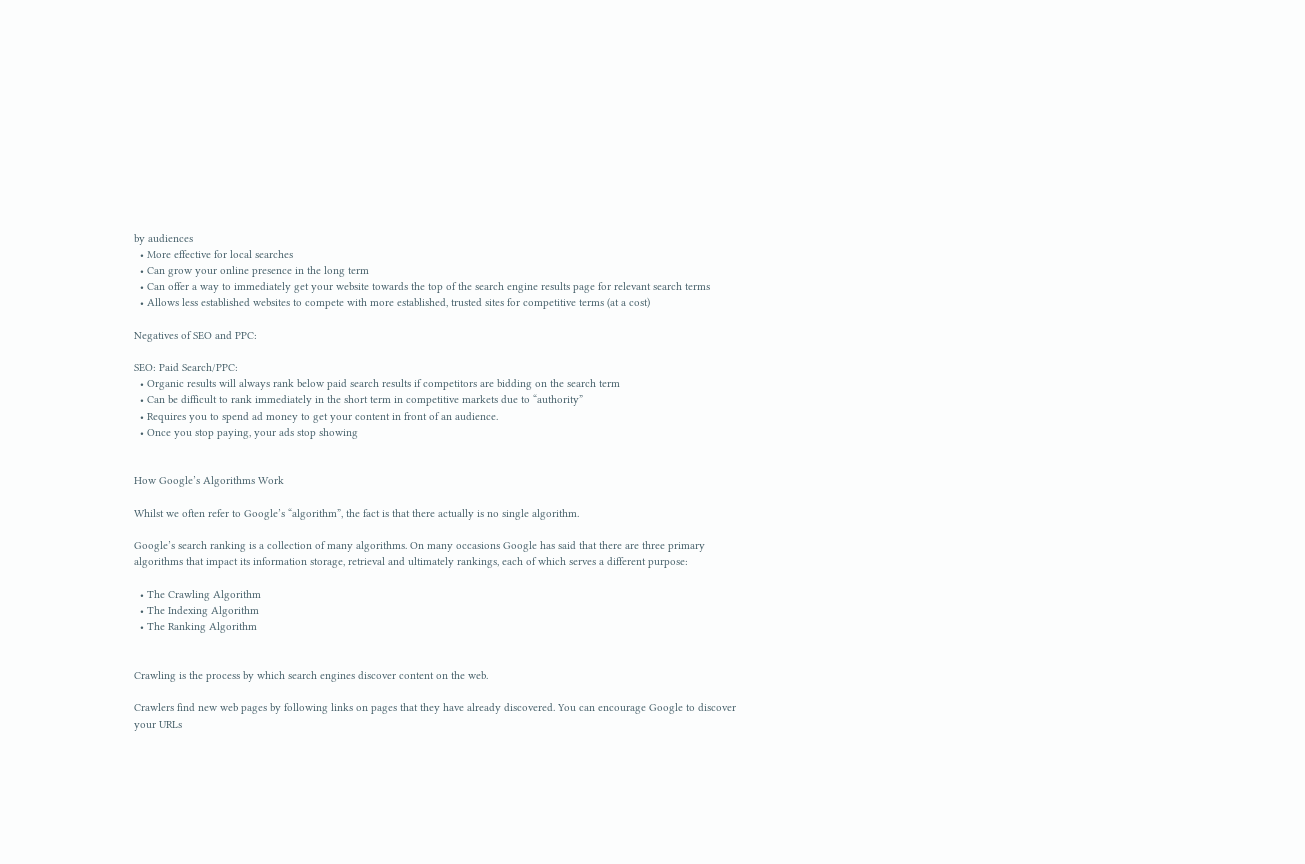by audiences
  • More effective for local searches
  • Can grow your online presence in the long term
  • Can offer a way to immediately get your website towards the top of the search engine results page for relevant search terms
  • Allows less established websites to compete with more established, trusted sites for competitive terms (at a cost)

Negatives of SEO and PPC:

SEO: Paid Search/PPC:
  • Organic results will always rank below paid search results if competitors are bidding on the search term
  • Can be difficult to rank immediately in the short term in competitive markets due to “authority”
  • Requires you to spend ad money to get your content in front of an audience.
  • Once you stop paying, your ads stop showing


How Google’s Algorithms Work

Whilst we often refer to Google’s “algorithm”, the fact is that there actually is no single algorithm.

Google’s search ranking is a collection of many algorithms. On many occasions Google has said that there are three primary algorithms that impact its information storage, retrieval and ultimately rankings, each of which serves a different purpose:

  • The Crawling Algorithm
  • The Indexing Algorithm
  • The Ranking Algorithm


Crawling is the process by which search engines discover content on the web.

Crawlers find new web pages by following links on pages that they have already discovered. You can encourage Google to discover your URLs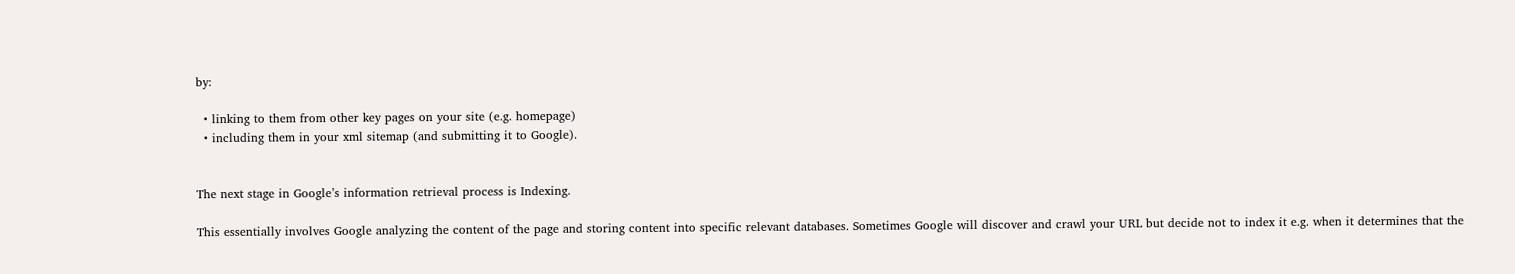by:

  • linking to them from other key pages on your site (e.g. homepage)
  • including them in your xml sitemap (and submitting it to Google).


The next stage in Google’s information retrieval process is Indexing.

This essentially involves Google analyzing the content of the page and storing content into specific relevant databases. Sometimes Google will discover and crawl your URL but decide not to index it e.g. when it determines that the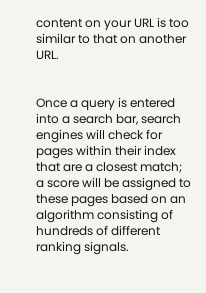content on your URL is too similar to that on another URL.


Once a query is entered into a search bar, search engines will check for pages within their index that are a closest match; a score will be assigned to these pages based on an algorithm consisting of hundreds of different ranking signals.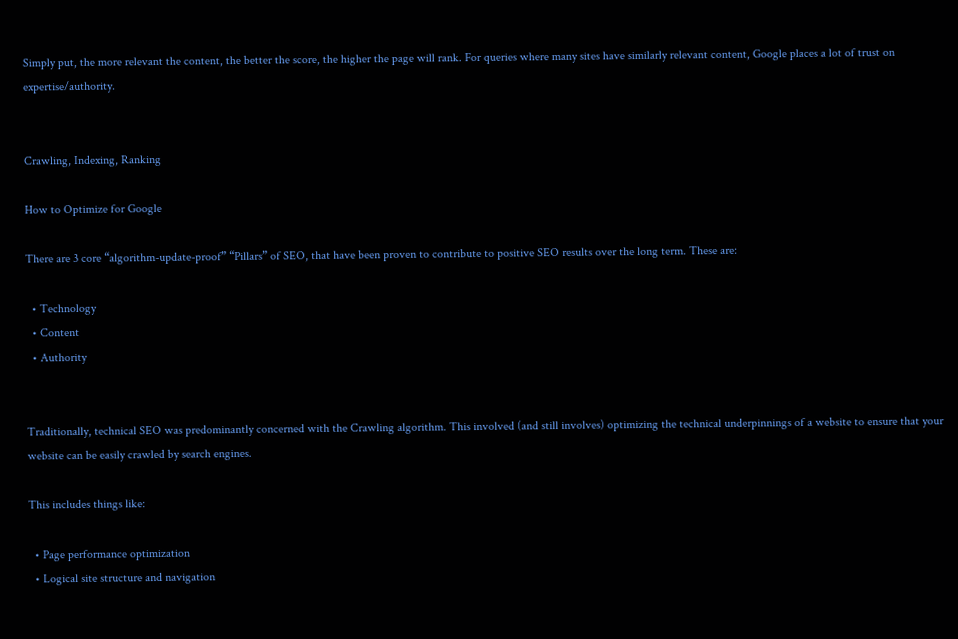Simply put, the more relevant the content, the better the score, the higher the page will rank. For queries where many sites have similarly relevant content, Google places a lot of trust on expertise/authority.


Crawling, Indexing, Ranking

How to Optimize for Google

There are 3 core “algorithm-update-proof” “Pillars” of SEO, that have been proven to contribute to positive SEO results over the long term. These are:

  • Technology
  • Content
  • Authority


Traditionally, technical SEO was predominantly concerned with the Crawling algorithm. This involved (and still involves) optimizing the technical underpinnings of a website to ensure that your website can be easily crawled by search engines.

This includes things like:

  • Page performance optimization
  • Logical site structure and navigation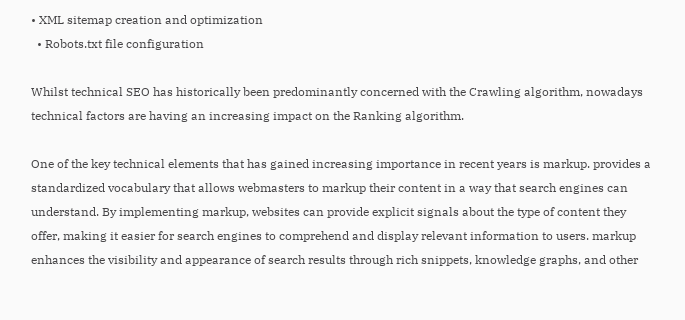• XML sitemap creation and optimization
  • Robots.txt file configuration

Whilst technical SEO has historically been predominantly concerned with the Crawling algorithm, nowadays technical factors are having an increasing impact on the Ranking algorithm.

One of the key technical elements that has gained increasing importance in recent years is markup. provides a standardized vocabulary that allows webmasters to markup their content in a way that search engines can understand. By implementing markup, websites can provide explicit signals about the type of content they offer, making it easier for search engines to comprehend and display relevant information to users. markup enhances the visibility and appearance of search results through rich snippets, knowledge graphs, and other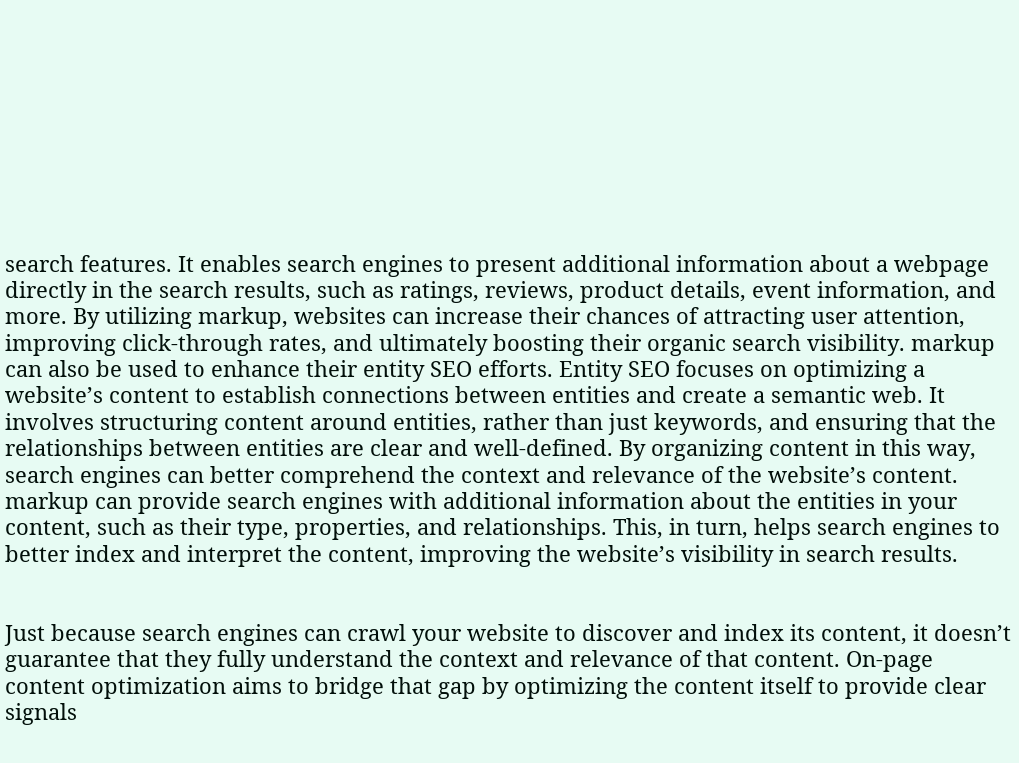search features. It enables search engines to present additional information about a webpage directly in the search results, such as ratings, reviews, product details, event information, and more. By utilizing markup, websites can increase their chances of attracting user attention, improving click-through rates, and ultimately boosting their organic search visibility. markup can also be used to enhance their entity SEO efforts. Entity SEO focuses on optimizing a website’s content to establish connections between entities and create a semantic web. It involves structuring content around entities, rather than just keywords, and ensuring that the relationships between entities are clear and well-defined. By organizing content in this way, search engines can better comprehend the context and relevance of the website’s content. markup can provide search engines with additional information about the entities in your content, such as their type, properties, and relationships. This, in turn, helps search engines to better index and interpret the content, improving the website’s visibility in search results.


Just because search engines can crawl your website to discover and index its content, it doesn’t guarantee that they fully understand the context and relevance of that content. On-page content optimization aims to bridge that gap by optimizing the content itself to provide clear signals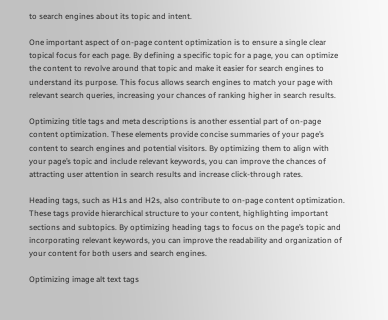to search engines about its topic and intent.

One important aspect of on-page content optimization is to ensure a single clear topical focus for each page. By defining a specific topic for a page, you can optimize the content to revolve around that topic and make it easier for search engines to understand its purpose. This focus allows search engines to match your page with relevant search queries, increasing your chances of ranking higher in search results.

Optimizing title tags and meta descriptions is another essential part of on-page content optimization. These elements provide concise summaries of your page’s content to search engines and potential visitors. By optimizing them to align with your page’s topic and include relevant keywords, you can improve the chances of attracting user attention in search results and increase click-through rates.

Heading tags, such as H1s and H2s, also contribute to on-page content optimization. These tags provide hierarchical structure to your content, highlighting important sections and subtopics. By optimizing heading tags to focus on the page’s topic and incorporating relevant keywords, you can improve the readability and organization of your content for both users and search engines.

Optimizing image alt text tags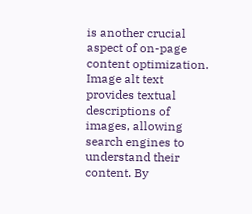is another crucial aspect of on-page content optimization. Image alt text provides textual descriptions of images, allowing search engines to understand their content. By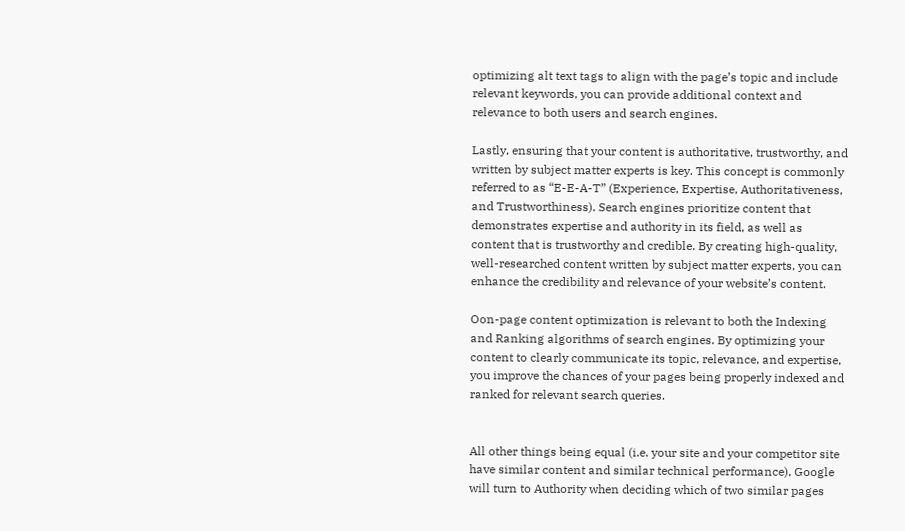optimizing alt text tags to align with the page’s topic and include relevant keywords, you can provide additional context and relevance to both users and search engines.

Lastly, ensuring that your content is authoritative, trustworthy, and written by subject matter experts is key. This concept is commonly referred to as “E-E-A-T” (Experience, Expertise, Authoritativeness, and Trustworthiness). Search engines prioritize content that demonstrates expertise and authority in its field, as well as content that is trustworthy and credible. By creating high-quality, well-researched content written by subject matter experts, you can enhance the credibility and relevance of your website’s content.

Oon-page content optimization is relevant to both the Indexing and Ranking algorithms of search engines. By optimizing your content to clearly communicate its topic, relevance, and expertise, you improve the chances of your pages being properly indexed and ranked for relevant search queries.


All other things being equal (i.e. your site and your competitor site have similar content and similar technical performance), Google will turn to Authority when deciding which of two similar pages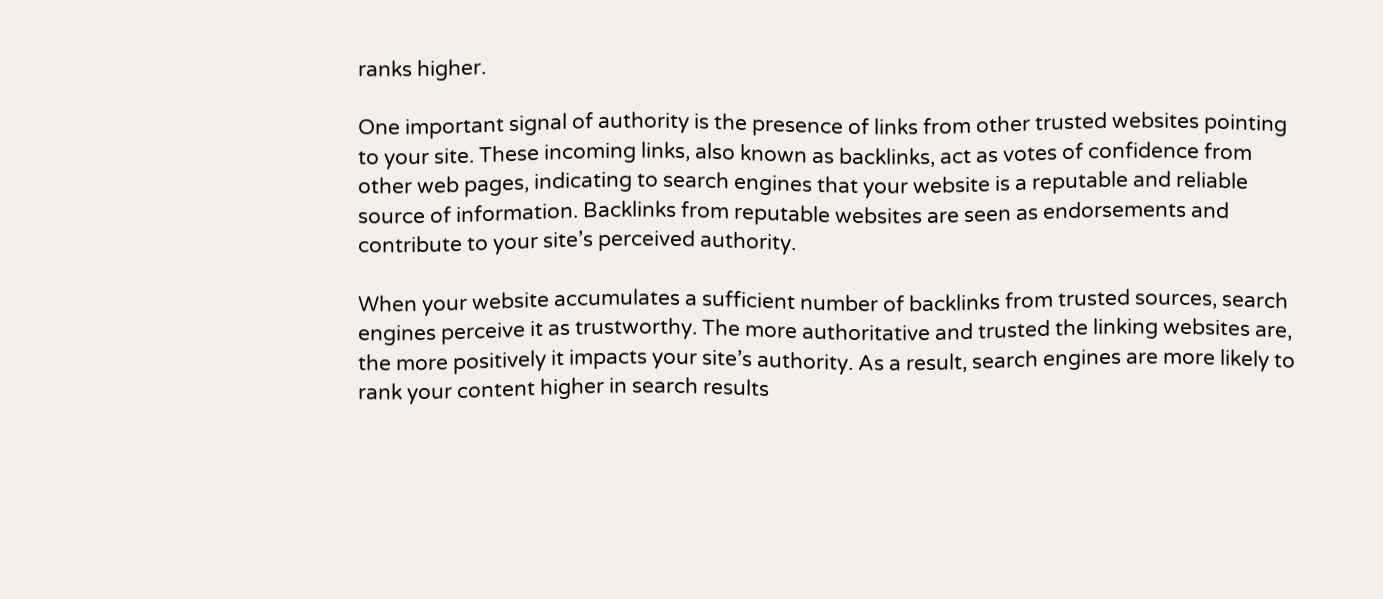ranks higher.

One important signal of authority is the presence of links from other trusted websites pointing to your site. These incoming links, also known as backlinks, act as votes of confidence from other web pages, indicating to search engines that your website is a reputable and reliable source of information. Backlinks from reputable websites are seen as endorsements and contribute to your site’s perceived authority.

When your website accumulates a sufficient number of backlinks from trusted sources, search engines perceive it as trustworthy. The more authoritative and trusted the linking websites are, the more positively it impacts your site’s authority. As a result, search engines are more likely to rank your content higher in search results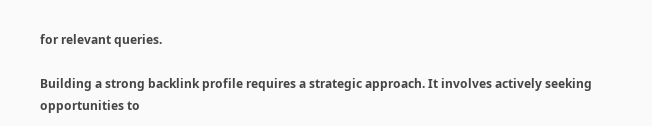for relevant queries.

Building a strong backlink profile requires a strategic approach. It involves actively seeking opportunities to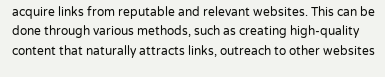acquire links from reputable and relevant websites. This can be done through various methods, such as creating high-quality content that naturally attracts links, outreach to other websites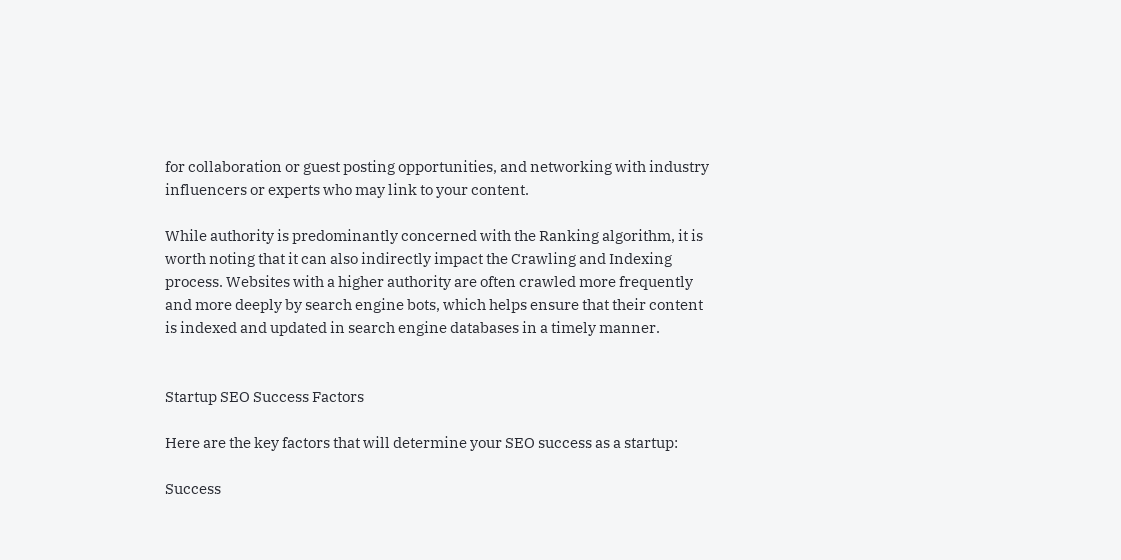for collaboration or guest posting opportunities, and networking with industry influencers or experts who may link to your content.

While authority is predominantly concerned with the Ranking algorithm, it is worth noting that it can also indirectly impact the Crawling and Indexing process. Websites with a higher authority are often crawled more frequently and more deeply by search engine bots, which helps ensure that their content is indexed and updated in search engine databases in a timely manner.


Startup SEO Success Factors

Here are the key factors that will determine your SEO success as a startup:

Success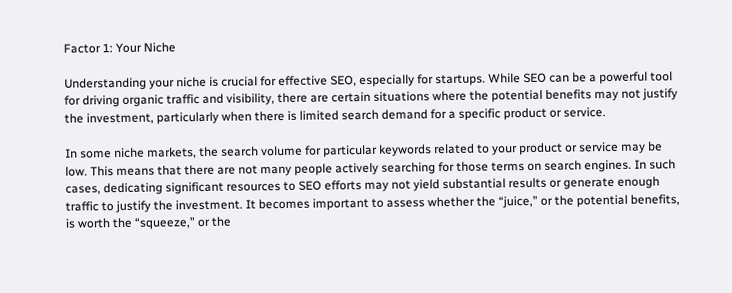Factor 1: Your Niche

Understanding your niche is crucial for effective SEO, especially for startups. While SEO can be a powerful tool for driving organic traffic and visibility, there are certain situations where the potential benefits may not justify the investment, particularly when there is limited search demand for a specific product or service.

In some niche markets, the search volume for particular keywords related to your product or service may be low. This means that there are not many people actively searching for those terms on search engines. In such cases, dedicating significant resources to SEO efforts may not yield substantial results or generate enough traffic to justify the investment. It becomes important to assess whether the “juice,” or the potential benefits, is worth the “squeeze,” or the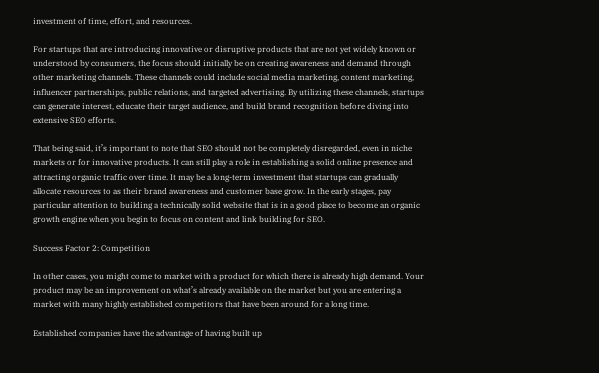investment of time, effort, and resources.

For startups that are introducing innovative or disruptive products that are not yet widely known or understood by consumers, the focus should initially be on creating awareness and demand through other marketing channels. These channels could include social media marketing, content marketing, influencer partnerships, public relations, and targeted advertising. By utilizing these channels, startups can generate interest, educate their target audience, and build brand recognition before diving into extensive SEO efforts.

That being said, it’s important to note that SEO should not be completely disregarded, even in niche markets or for innovative products. It can still play a role in establishing a solid online presence and attracting organic traffic over time. It may be a long-term investment that startups can gradually allocate resources to as their brand awareness and customer base grow. In the early stages, pay particular attention to building a technically solid website that is in a good place to become an organic growth engine when you begin to focus on content and link building for SEO.

Success Factor 2: Competition

In other cases, you might come to market with a product for which there is already high demand. Your product may be an improvement on what’s already available on the market but you are entering a market with many highly established competitors that have been around for a long time.

Established companies have the advantage of having built up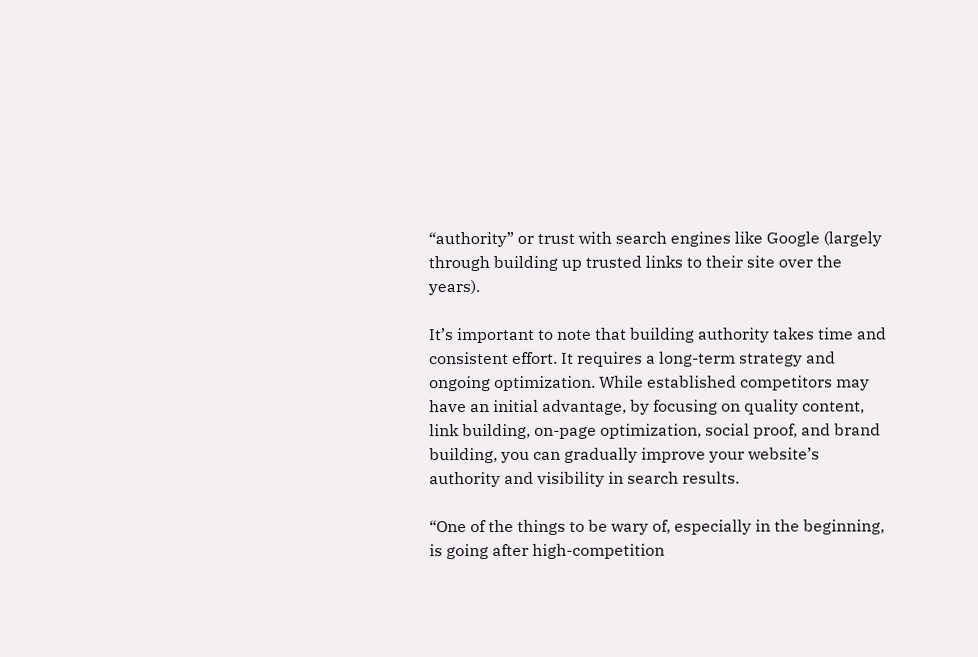“authority” or trust with search engines like Google (largely through building up trusted links to their site over the years).

It’s important to note that building authority takes time and consistent effort. It requires a long-term strategy and ongoing optimization. While established competitors may have an initial advantage, by focusing on quality content, link building, on-page optimization, social proof, and brand building, you can gradually improve your website’s authority and visibility in search results.

“One of the things to be wary of, especially in the beginning, is going after high-competition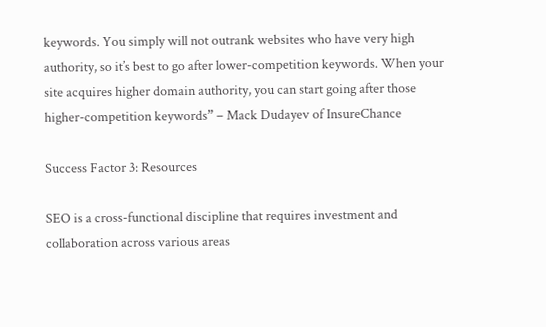keywords. You simply will not outrank websites who have very high authority, so it’s best to go after lower-competition keywords. When your site acquires higher domain authority, you can start going after those higher-competition keywords” – Mack Dudayev of InsureChance

Success Factor 3: Resources

SEO is a cross-functional discipline that requires investment and collaboration across various areas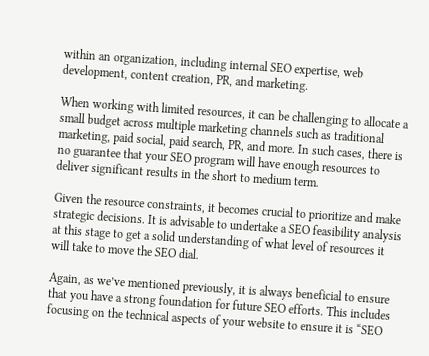within an organization, including internal SEO expertise, web development, content creation, PR, and marketing.

When working with limited resources, it can be challenging to allocate a small budget across multiple marketing channels such as traditional marketing, paid social, paid search, PR, and more. In such cases, there is no guarantee that your SEO program will have enough resources to deliver significant results in the short to medium term.

Given the resource constraints, it becomes crucial to prioritize and make strategic decisions. It is advisable to undertake a SEO feasibility analysis at this stage to get a solid understanding of what level of resources it will take to move the SEO dial.

Again, as we’ve mentioned previously, it is always beneficial to ensure that you have a strong foundation for future SEO efforts. This includes focusing on the technical aspects of your website to ensure it is “SEO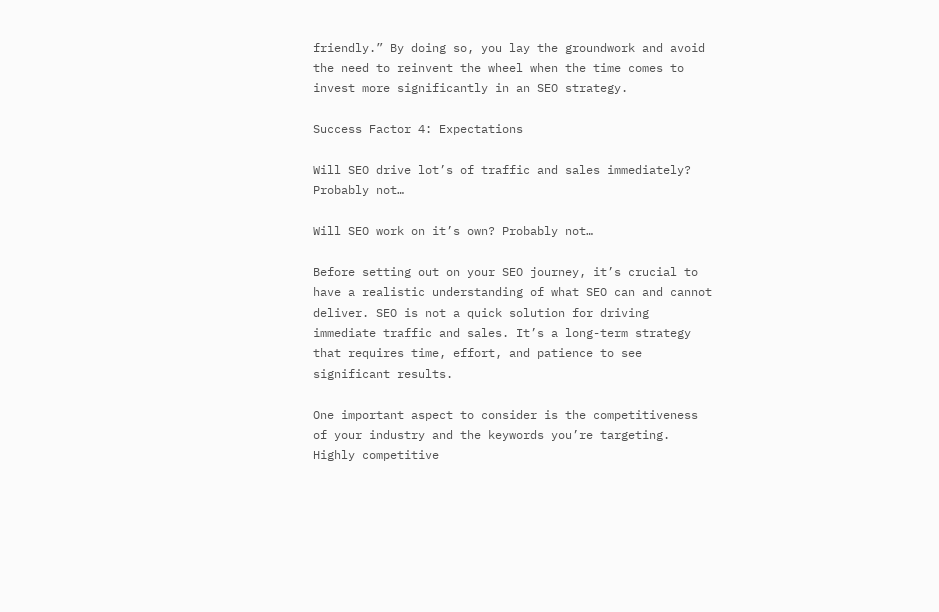friendly.” By doing so, you lay the groundwork and avoid the need to reinvent the wheel when the time comes to invest more significantly in an SEO strategy.

Success Factor 4: Expectations

Will SEO drive lot’s of traffic and sales immediately? Probably not…

Will SEO work on it’s own? Probably not…

Before setting out on your SEO journey, it’s crucial to have a realistic understanding of what SEO can and cannot deliver. SEO is not a quick solution for driving immediate traffic and sales. It’s a long-term strategy that requires time, effort, and patience to see significant results.

One important aspect to consider is the competitiveness of your industry and the keywords you’re targeting. Highly competitive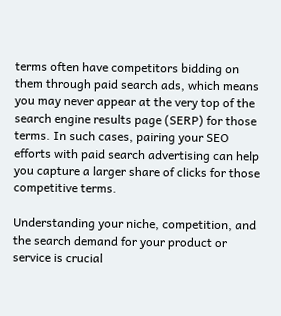terms often have competitors bidding on them through paid search ads, which means you may never appear at the very top of the search engine results page (SERP) for those terms. In such cases, pairing your SEO efforts with paid search advertising can help you capture a larger share of clicks for those competitive terms.

Understanding your niche, competition, and the search demand for your product or service is crucial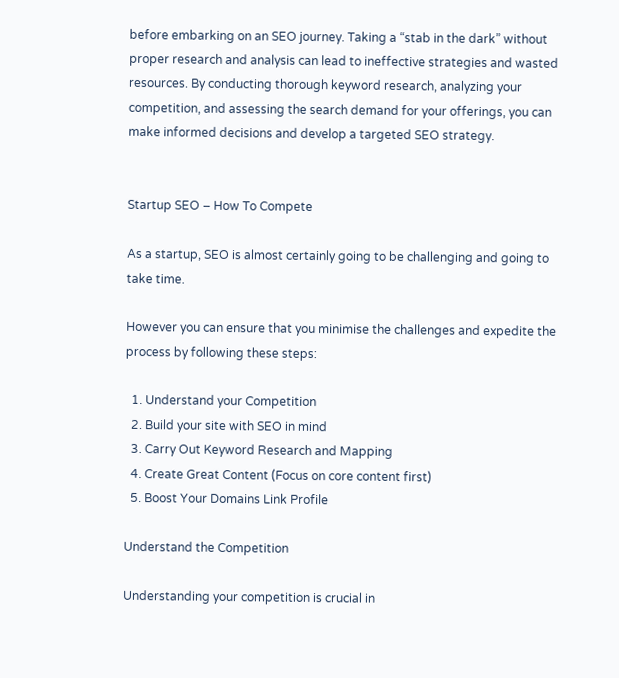before embarking on an SEO journey. Taking a “stab in the dark” without proper research and analysis can lead to ineffective strategies and wasted resources. By conducting thorough keyword research, analyzing your competition, and assessing the search demand for your offerings, you can make informed decisions and develop a targeted SEO strategy.


Startup SEO – How To Compete

As a startup, SEO is almost certainly going to be challenging and going to take time.

However you can ensure that you minimise the challenges and expedite the process by following these steps:

  1. Understand your Competition
  2. Build your site with SEO in mind
  3. Carry Out Keyword Research and Mapping
  4. Create Great Content (Focus on core content first)
  5. Boost Your Domains Link Profile

Understand the Competition

Understanding your competition is crucial in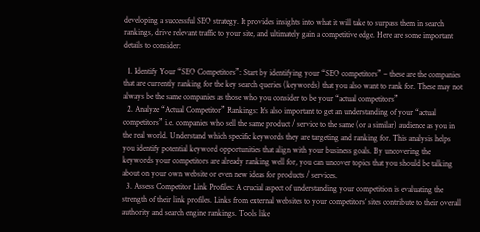developing a successful SEO strategy. It provides insights into what it will take to surpass them in search rankings, drive relevant traffic to your site, and ultimately gain a competitive edge. Here are some important details to consider:

  1. Identify Your “SEO Competitors”: Start by identifying your “SEO competitors” – these are the companies that are currently ranking for the key search queries (keywords) that you also want to rank for. These may not always be the same companies as those who you consider to be your “actual competitors”
  2. Analyze “Actual Competitor” Rankings: It’s also important to get an understanding of your “actual competitors” i.e. companies who sell the same product / service to the same (or a similar) audience as you in the real world. Understand which specific keywords they are targeting and ranking for. This analysis helps you identify potential keyword opportunities that align with your business goals. By uncovering the keywords your competitors are already ranking well for, you can uncover topics that you should be talking about on your own website or even new ideas for products / services.
  3. Assess Competitor Link Profiles: A crucial aspect of understanding your competition is evaluating the strength of their link profiles. Links from external websites to your competitors’ sites contribute to their overall authority and search engine rankings. Tools like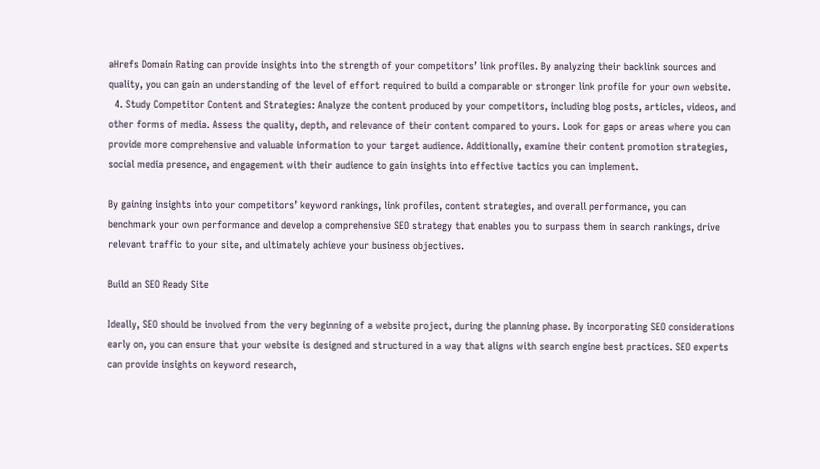aHrefs Domain Rating can provide insights into the strength of your competitors’ link profiles. By analyzing their backlink sources and quality, you can gain an understanding of the level of effort required to build a comparable or stronger link profile for your own website.
  4. Study Competitor Content and Strategies: Analyze the content produced by your competitors, including blog posts, articles, videos, and other forms of media. Assess the quality, depth, and relevance of their content compared to yours. Look for gaps or areas where you can provide more comprehensive and valuable information to your target audience. Additionally, examine their content promotion strategies, social media presence, and engagement with their audience to gain insights into effective tactics you can implement.

By gaining insights into your competitors’ keyword rankings, link profiles, content strategies, and overall performance, you can benchmark your own performance and develop a comprehensive SEO strategy that enables you to surpass them in search rankings, drive relevant traffic to your site, and ultimately achieve your business objectives.

Build an SEO Ready Site

Ideally, SEO should be involved from the very beginning of a website project, during the planning phase. By incorporating SEO considerations early on, you can ensure that your website is designed and structured in a way that aligns with search engine best practices. SEO experts can provide insights on keyword research,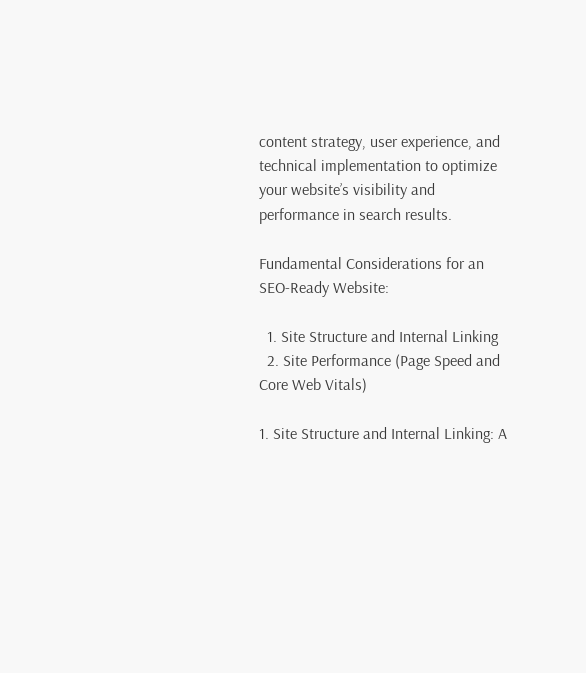content strategy, user experience, and technical implementation to optimize your website’s visibility and performance in search results.

Fundamental Considerations for an SEO-Ready Website:

  1. Site Structure and Internal Linking
  2. Site Performance (Page Speed and Core Web Vitals)

1. Site Structure and Internal Linking: A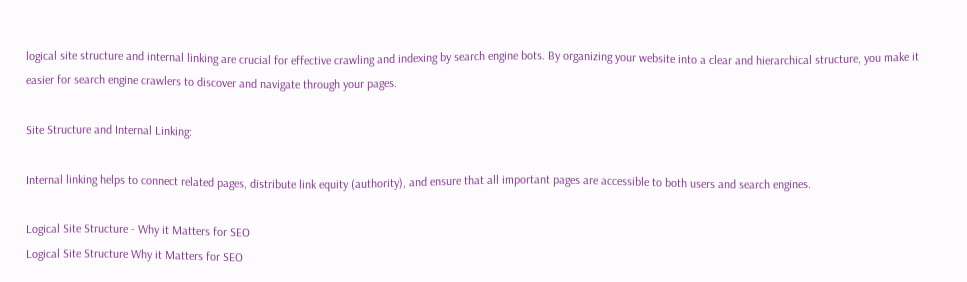logical site structure and internal linking are crucial for effective crawling and indexing by search engine bots. By organizing your website into a clear and hierarchical structure, you make it easier for search engine crawlers to discover and navigate through your pages.

Site Structure and Internal Linking:

Internal linking helps to connect related pages, distribute link equity (authority), and ensure that all important pages are accessible to both users and search engines.

Logical Site Structure - Why it Matters for SEO
Logical Site Structure Why it Matters for SEO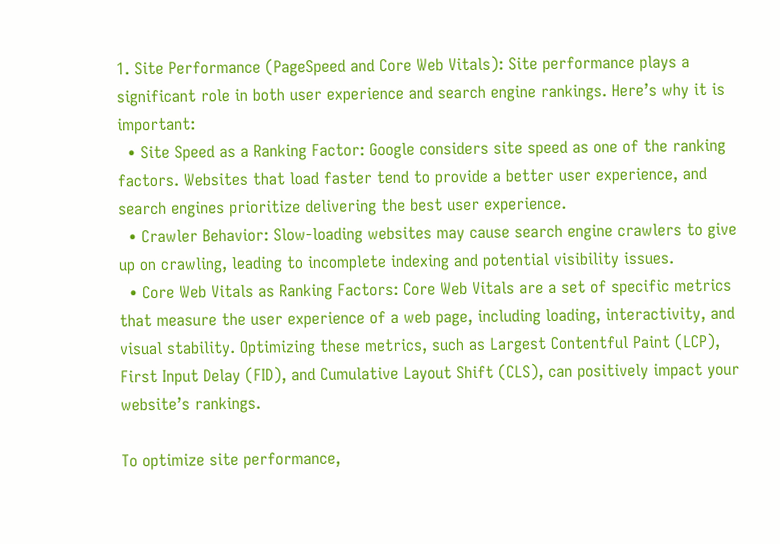1. Site Performance (PageSpeed and Core Web Vitals): Site performance plays a significant role in both user experience and search engine rankings. Here’s why it is important:
  • Site Speed as a Ranking Factor: Google considers site speed as one of the ranking factors. Websites that load faster tend to provide a better user experience, and search engines prioritize delivering the best user experience.
  • Crawler Behavior: Slow-loading websites may cause search engine crawlers to give up on crawling, leading to incomplete indexing and potential visibility issues.
  • Core Web Vitals as Ranking Factors: Core Web Vitals are a set of specific metrics that measure the user experience of a web page, including loading, interactivity, and visual stability. Optimizing these metrics, such as Largest Contentful Paint (LCP), First Input Delay (FID), and Cumulative Layout Shift (CLS), can positively impact your website’s rankings.

To optimize site performance,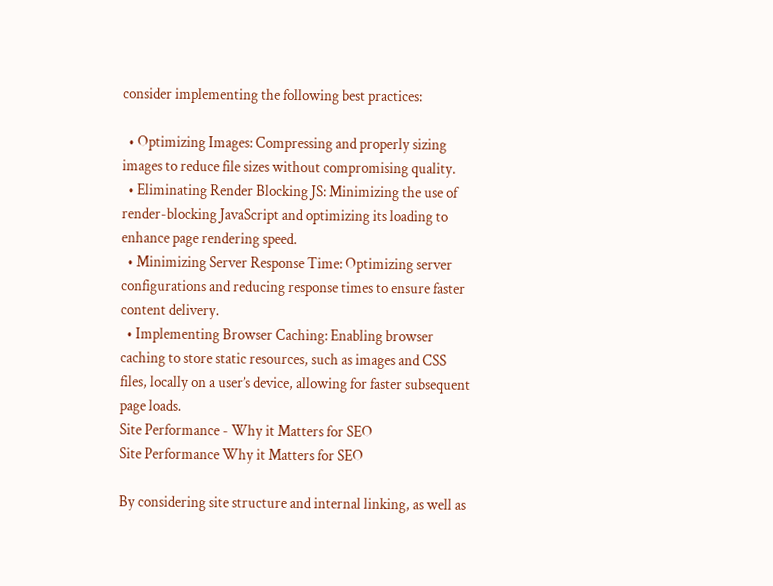consider implementing the following best practices:

  • Optimizing Images: Compressing and properly sizing images to reduce file sizes without compromising quality.
  • Eliminating Render Blocking JS: Minimizing the use of render-blocking JavaScript and optimizing its loading to enhance page rendering speed.
  • Minimizing Server Response Time: Optimizing server configurations and reducing response times to ensure faster content delivery.
  • Implementing Browser Caching: Enabling browser caching to store static resources, such as images and CSS files, locally on a user’s device, allowing for faster subsequent page loads.
Site Performance - Why it Matters for SEO
Site Performance Why it Matters for SEO

By considering site structure and internal linking, as well as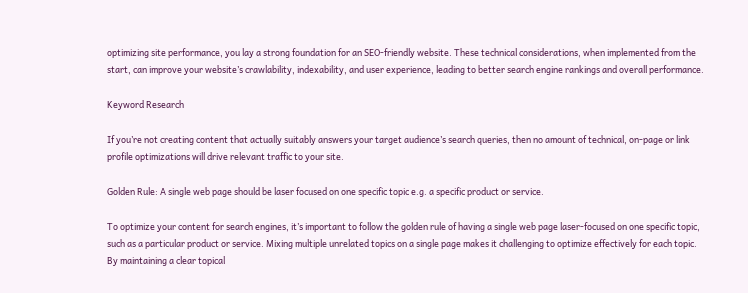optimizing site performance, you lay a strong foundation for an SEO-friendly website. These technical considerations, when implemented from the start, can improve your website’s crawlability, indexability, and user experience, leading to better search engine rankings and overall performance.

Keyword Research

If you’re not creating content that actually suitably answers your target audience’s search queries, then no amount of technical, on-page or link profile optimizations will drive relevant traffic to your site.

Golden Rule: A single web page should be laser focused on one specific topic e.g. a specific product or service.

To optimize your content for search engines, it’s important to follow the golden rule of having a single web page laser-focused on one specific topic, such as a particular product or service. Mixing multiple unrelated topics on a single page makes it challenging to optimize effectively for each topic. By maintaining a clear topical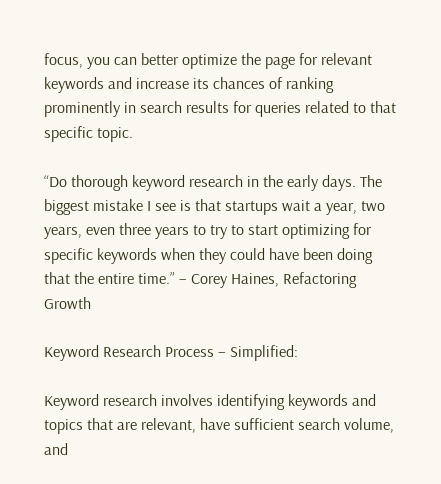focus, you can better optimize the page for relevant keywords and increase its chances of ranking prominently in search results for queries related to that specific topic.

“Do thorough keyword research in the early days. The biggest mistake I see is that startups wait a year, two years, even three years to try to start optimizing for specific keywords when they could have been doing that the entire time.” – Corey Haines, Refactoring Growth

Keyword Research Process – Simplified:

Keyword research involves identifying keywords and topics that are relevant, have sufficient search volume, and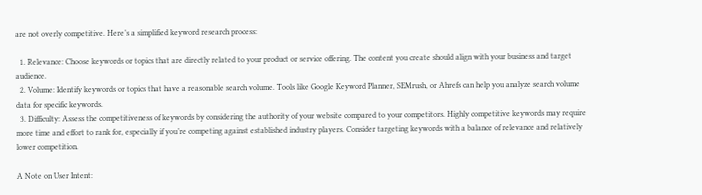are not overly competitive. Here’s a simplified keyword research process:

  1. Relevance: Choose keywords or topics that are directly related to your product or service offering. The content you create should align with your business and target audience.
  2. Volume: Identify keywords or topics that have a reasonable search volume. Tools like Google Keyword Planner, SEMrush, or Ahrefs can help you analyze search volume data for specific keywords.
  3. Difficulty: Assess the competitiveness of keywords by considering the authority of your website compared to your competitors. Highly competitive keywords may require more time and effort to rank for, especially if you’re competing against established industry players. Consider targeting keywords with a balance of relevance and relatively lower competition.

A Note on User Intent: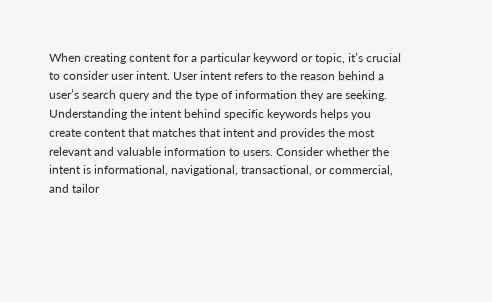When creating content for a particular keyword or topic, it’s crucial to consider user intent. User intent refers to the reason behind a user’s search query and the type of information they are seeking. Understanding the intent behind specific keywords helps you create content that matches that intent and provides the most relevant and valuable information to users. Consider whether the intent is informational, navigational, transactional, or commercial, and tailor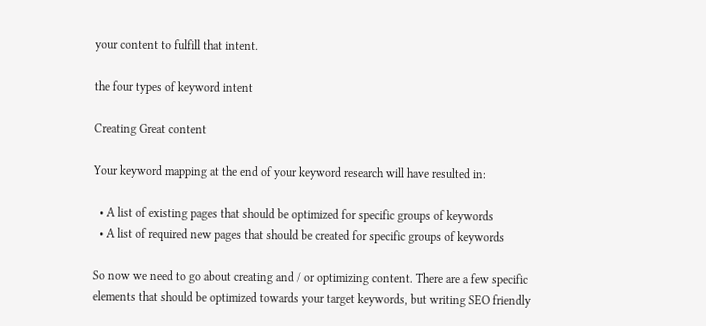your content to fulfill that intent.

the four types of keyword intent

Creating Great content

Your keyword mapping at the end of your keyword research will have resulted in:

  • A list of existing pages that should be optimized for specific groups of keywords
  • A list of required new pages that should be created for specific groups of keywords

So now we need to go about creating and / or optimizing content. There are a few specific elements that should be optimized towards your target keywords, but writing SEO friendly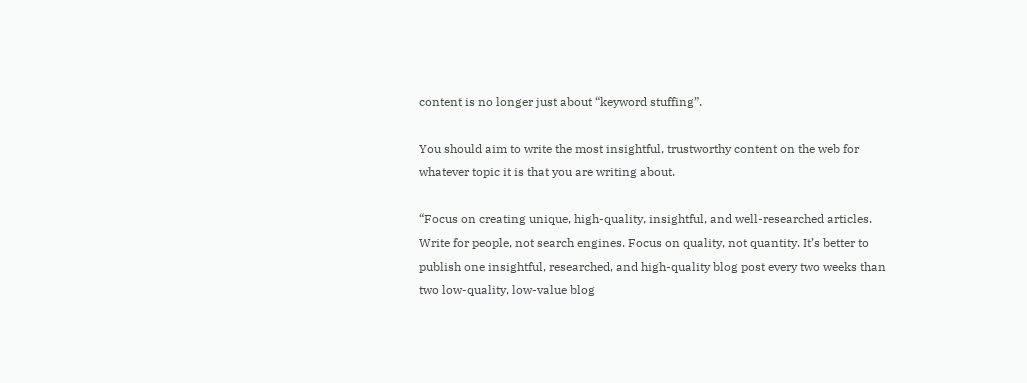content is no longer just about “keyword stuffing”.

You should aim to write the most insightful, trustworthy content on the web for whatever topic it is that you are writing about.

“Focus on creating unique, high-quality, insightful, and well-researched articles. Write for people, not search engines. Focus on quality, not quantity. It’s better to publish one insightful, researched, and high-quality blog post every two weeks than two low-quality, low-value blog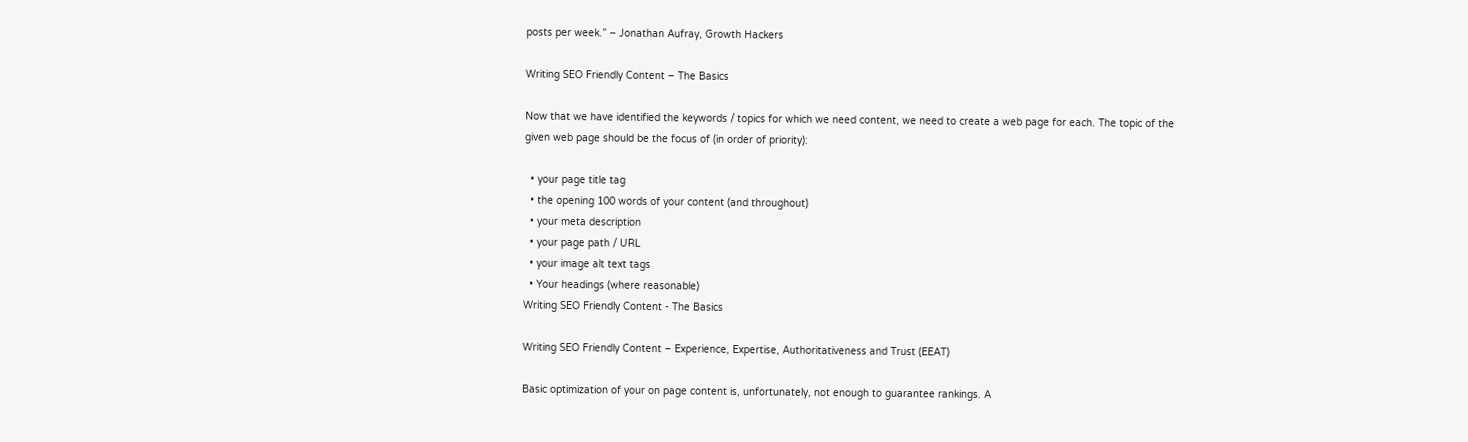posts per week.” – Jonathan Aufray, Growth Hackers

Writing SEO Friendly Content – The Basics

Now that we have identified the keywords / topics for which we need content, we need to create a web page for each. The topic of the given web page should be the focus of (in order of priority):

  • your page title tag
  • the opening 100 words of your content (and throughout)
  • your meta description
  • your page path / URL
  • your image alt text tags
  • Your headings (where reasonable)
Writing SEO Friendly Content - The Basics

Writing SEO Friendly Content – Experience, Expertise, Authoritativeness and Trust (EEAT)

Basic optimization of your on page content is, unfortunately, not enough to guarantee rankings. A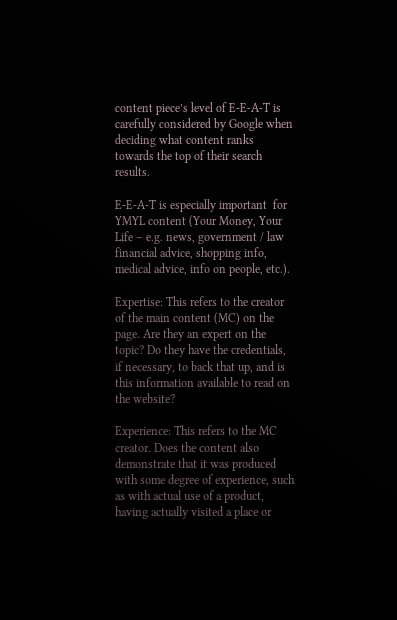content piece’s level of E-E-A-T is carefully considered by Google when deciding what content ranks towards the top of their search results.

E-E-A-T is especially important  for YMYL content (Your Money, Your Life – e.g. news, government / law financial advice, shopping info, medical advice, info on people, etc.).

Expertise: This refers to the creator of the main content (MC) on the page. Are they an expert on the topic? Do they have the credentials, if necessary, to back that up, and is this information available to read on the website?

Experience: This refers to the MC creator. Does the content also demonstrate that it was produced with some degree of experience, such as with actual use of a product, having actually visited a place or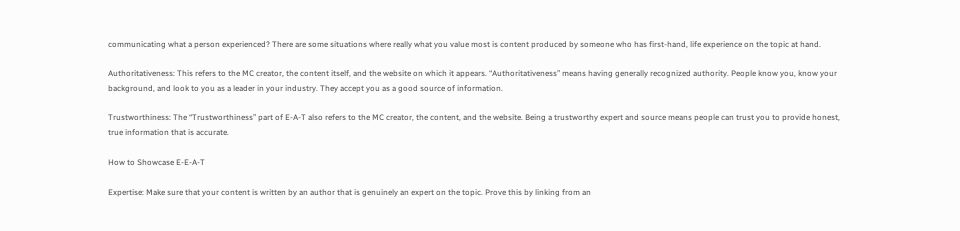communicating what a person experienced? There are some situations where really what you value most is content produced by someone who has first-hand, life experience on the topic at hand.

Authoritativeness: This refers to the MC creator, the content itself, and the website on which it appears. “Authoritativeness” means having generally recognized authority. People know you, know your background, and look to you as a leader in your industry. They accept you as a good source of information.

Trustworthiness: The “Trustworthiness” part of E-A-T also refers to the MC creator, the content, and the website. Being a trustworthy expert and source means people can trust you to provide honest, true information that is accurate.

How to Showcase E-E-A-T

Expertise: Make sure that your content is written by an author that is genuinely an expert on the topic. Prove this by linking from an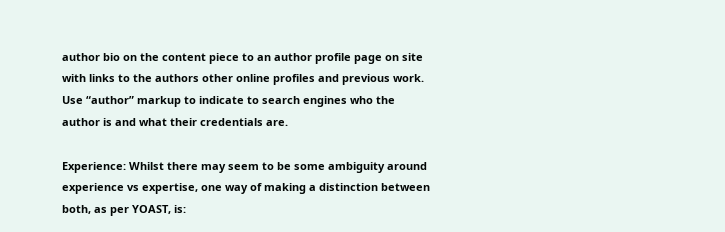author bio on the content piece to an author profile page on site with links to the authors other online profiles and previous work. Use “author” markup to indicate to search engines who the author is and what their credentials are.

Experience: Whilst there may seem to be some ambiguity around experience vs expertise, one way of making a distinction between both, as per YOAST, is: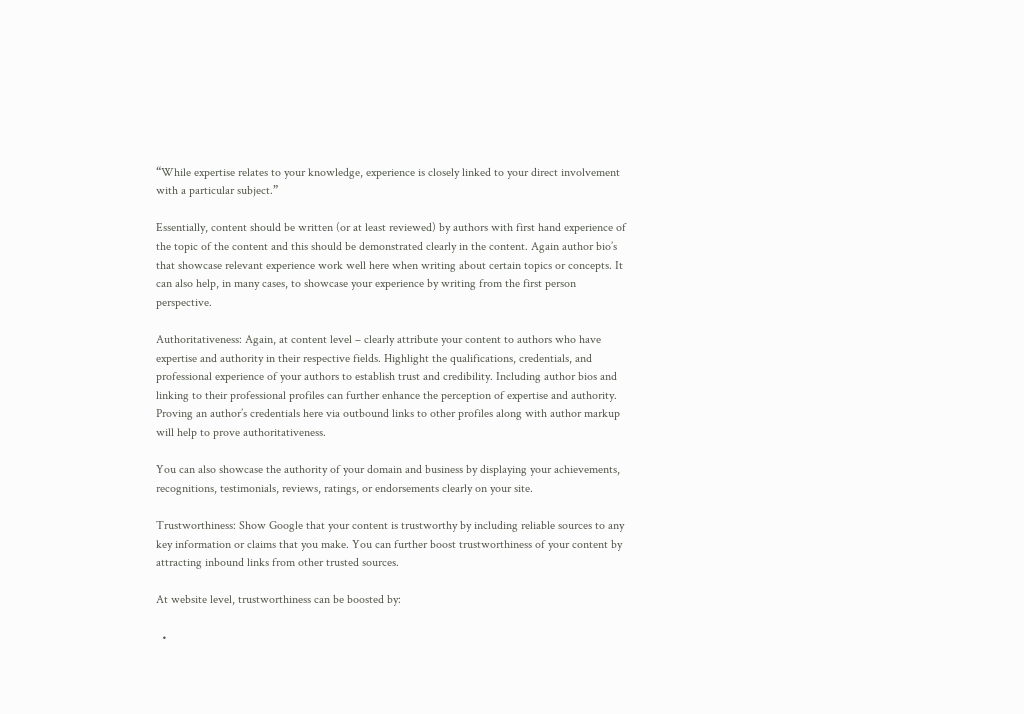“While expertise relates to your knowledge, experience is closely linked to your direct involvement with a particular subject.”

Essentially, content should be written (or at least reviewed) by authors with first hand experience of the topic of the content and this should be demonstrated clearly in the content. Again author bio’s that showcase relevant experience work well here when writing about certain topics or concepts. It can also help, in many cases, to showcase your experience by writing from the first person perspective.

Authoritativeness: Again, at content level – clearly attribute your content to authors who have expertise and authority in their respective fields. Highlight the qualifications, credentials, and professional experience of your authors to establish trust and credibility. Including author bios and linking to their professional profiles can further enhance the perception of expertise and authority. Proving an author’s credentials here via outbound links to other profiles along with author markup will help to prove authoritativeness.

You can also showcase the authority of your domain and business by displaying your achievements, recognitions, testimonials, reviews, ratings, or endorsements clearly on your site.

Trustworthiness: Show Google that your content is trustworthy by including reliable sources to any key information or claims that you make. You can further boost trustworthiness of your content by attracting inbound links from other trusted sources.

At website level, trustworthiness can be boosted by:

  •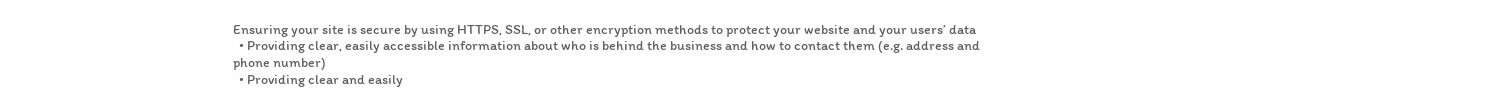Ensuring your site is secure by using HTTPS, SSL, or other encryption methods to protect your website and your users’ data
  • Providing clear, easily accessible information about who is behind the business and how to contact them (e.g. address and phone number)
  • Providing clear and easily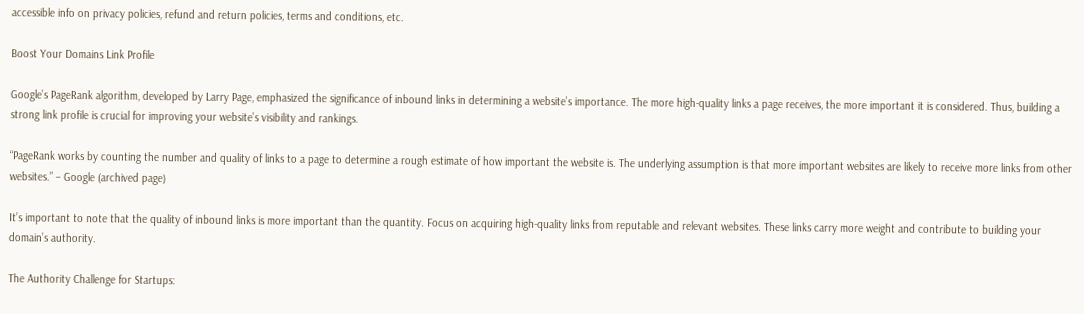accessible info on privacy policies, refund and return policies, terms and conditions, etc.

Boost Your Domains Link Profile

Google’s PageRank algorithm, developed by Larry Page, emphasized the significance of inbound links in determining a website’s importance. The more high-quality links a page receives, the more important it is considered. Thus, building a strong link profile is crucial for improving your website’s visibility and rankings.

“PageRank works by counting the number and quality of links to a page to determine a rough estimate of how important the website is. The underlying assumption is that more important websites are likely to receive more links from other websites.” – Google (archived page)

It’s important to note that the quality of inbound links is more important than the quantity. Focus on acquiring high-quality links from reputable and relevant websites. These links carry more weight and contribute to building your domain’s authority.

The Authority Challenge for Startups: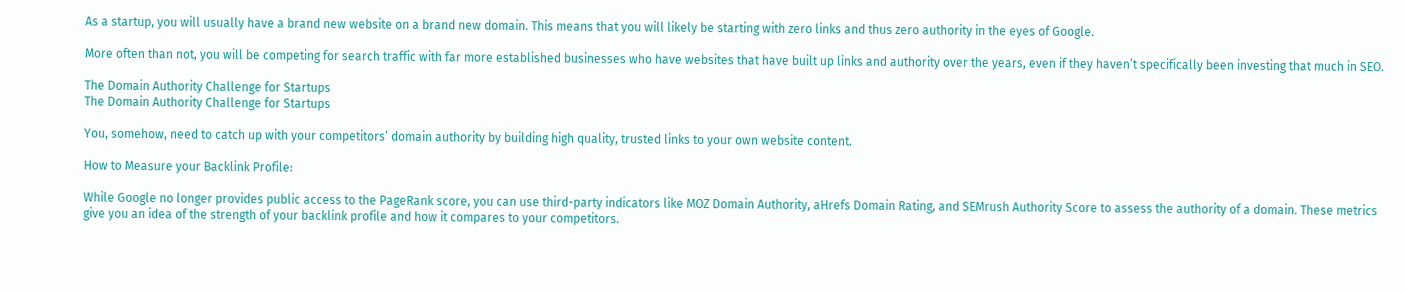As a startup, you will usually have a brand new website on a brand new domain. This means that you will likely be starting with zero links and thus zero authority in the eyes of Google.

More often than not, you will be competing for search traffic with far more established businesses who have websites that have built up links and authority over the years, even if they haven’t specifically been investing that much in SEO.

The Domain Authority Challenge for Startups
The Domain Authority Challenge for Startups

You, somehow, need to catch up with your competitors’ domain authority by building high quality, trusted links to your own website content.

How to Measure your Backlink Profile:

While Google no longer provides public access to the PageRank score, you can use third-party indicators like MOZ Domain Authority, aHrefs Domain Rating, and SEMrush Authority Score to assess the authority of a domain. These metrics give you an idea of the strength of your backlink profile and how it compares to your competitors.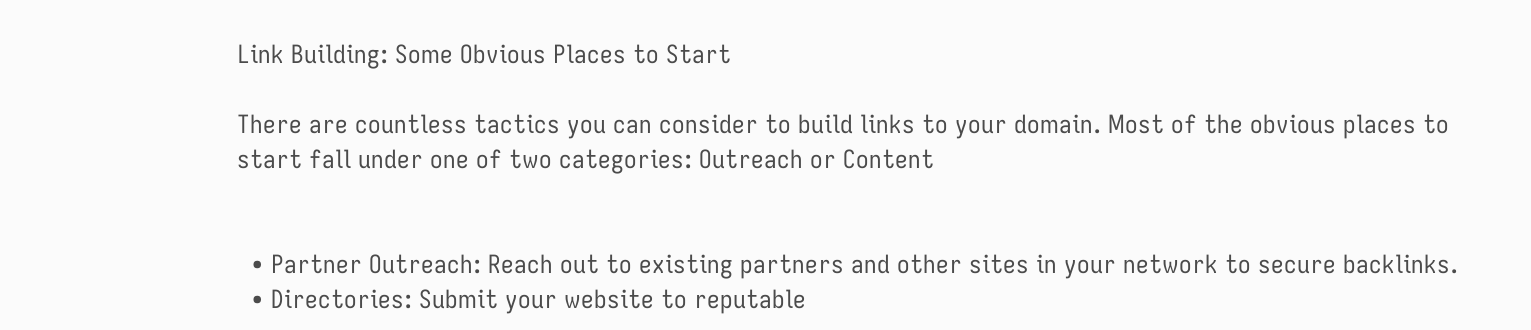Link Building: Some Obvious Places to Start

There are countless tactics you can consider to build links to your domain. Most of the obvious places to start fall under one of two categories: Outreach or Content


  • Partner Outreach: Reach out to existing partners and other sites in your network to secure backlinks.
  • Directories: Submit your website to reputable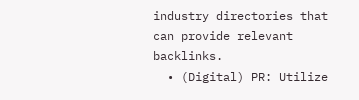industry directories that can provide relevant backlinks.
  • (Digital) PR: Utilize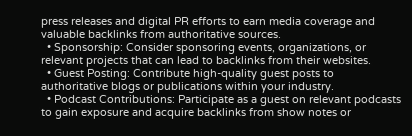press releases and digital PR efforts to earn media coverage and valuable backlinks from authoritative sources.
  • Sponsorship: Consider sponsoring events, organizations, or relevant projects that can lead to backlinks from their websites.
  • Guest Posting: Contribute high-quality guest posts to authoritative blogs or publications within your industry.
  • Podcast Contributions: Participate as a guest on relevant podcasts to gain exposure and acquire backlinks from show notes or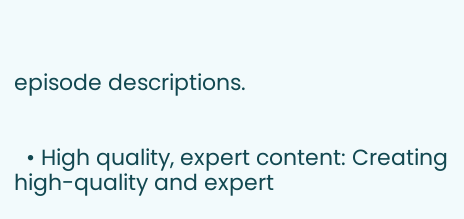episode descriptions.


  • High quality, expert content: Creating high-quality and expert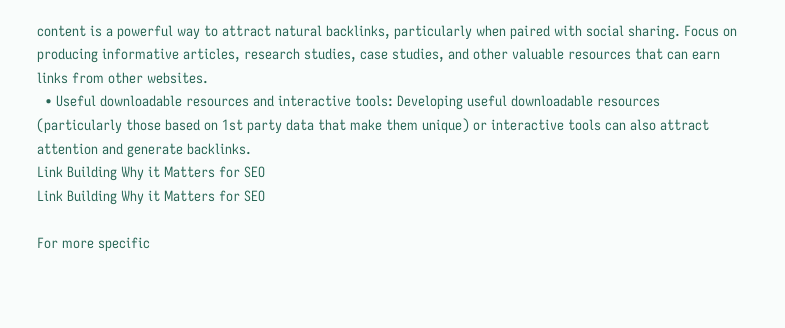content is a powerful way to attract natural backlinks, particularly when paired with social sharing. Focus on producing informative articles, research studies, case studies, and other valuable resources that can earn links from other websites.
  • Useful downloadable resources and interactive tools: Developing useful downloadable resources (particularly those based on 1st party data that make them unique) or interactive tools can also attract attention and generate backlinks.
Link Building Why it Matters for SEO
Link Building Why it Matters for SEO

For more specific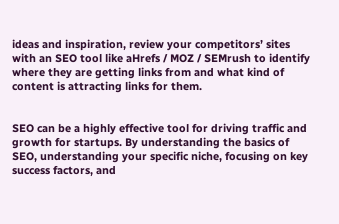ideas and inspiration, review your competitors’ sites with an SEO tool like aHrefs / MOZ / SEMrush to identify where they are getting links from and what kind of content is attracting links for them.


SEO can be a highly effective tool for driving traffic and growth for startups. By understanding the basics of SEO, understanding your specific niche, focusing on key success factors, and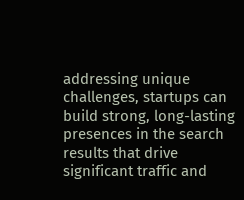addressing unique challenges, startups can build strong, long-lasting presences in the search results that drive significant traffic and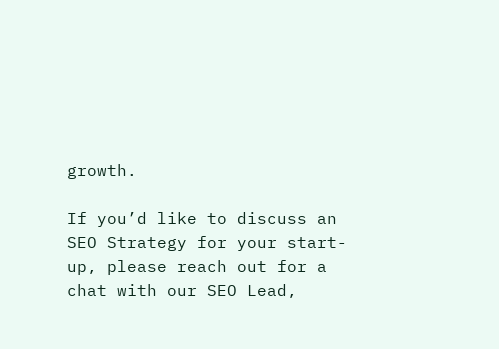growth.

If you’d like to discuss an SEO Strategy for your start-up, please reach out for a chat with our SEO Lead,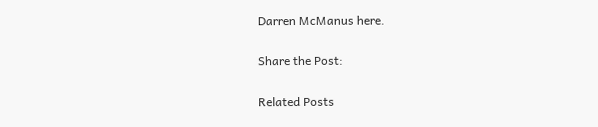Darren McManus here.

Share the Post:

Related Posts